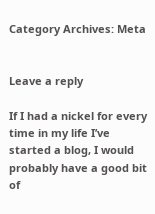Category Archives: Meta


Leave a reply

If I had a nickel for every time in my life I’ve started a blog, I would probably have a good bit of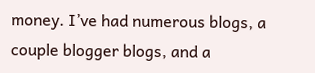money. I’ve had numerous blogs, a couple blogger blogs, and a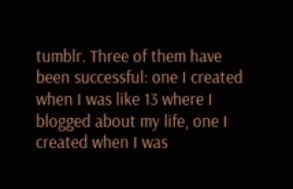tumblr. Three of them have been successful: one I created when I was like 13 where I blogged about my life, one I created when I was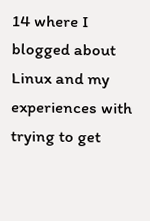14 where I blogged about Linux and my experiences with trying to get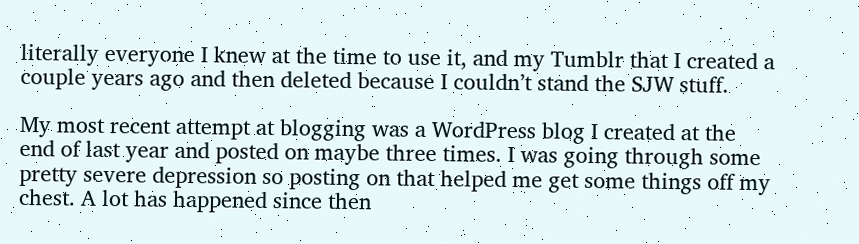literally everyone I knew at the time to use it, and my Tumblr that I created a couple years ago and then deleted because I couldn’t stand the SJW stuff.

My most recent attempt at blogging was a WordPress blog I created at the end of last year and posted on maybe three times. I was going through some pretty severe depression so posting on that helped me get some things off my chest. A lot has happened since then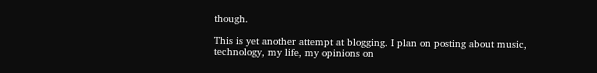though.

This is yet another attempt at blogging. I plan on posting about music, technology, my life, my opinions on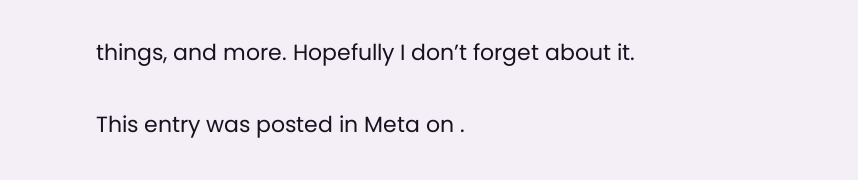things, and more. Hopefully I don’t forget about it.

This entry was posted in Meta on .